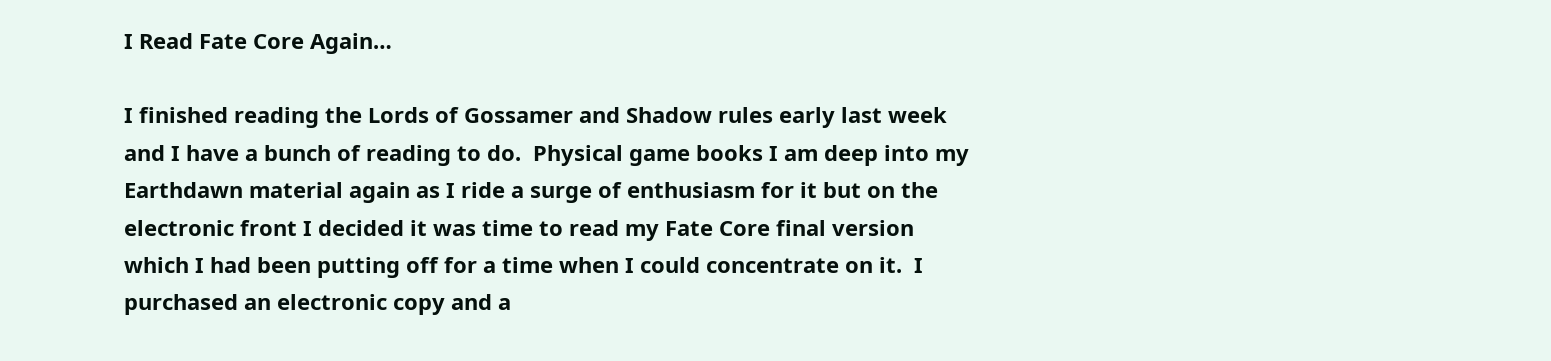I Read Fate Core Again…

I finished reading the Lords of Gossamer and Shadow rules early last week and I have a bunch of reading to do.  Physical game books I am deep into my Earthdawn material again as I ride a surge of enthusiasm for it but on the electronic front I decided it was time to read my Fate Core final version which I had been putting off for a time when I could concentrate on it.  I purchased an electronic copy and a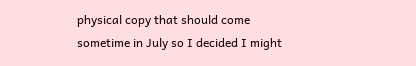physical copy that should come sometime in July so I decided I might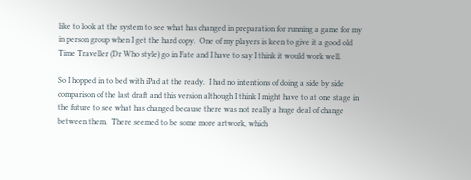like to look at the system to see what has changed in preparation for running a game for my in person group when I get the hard copy.  One of my players is keen to give it a good old Time Traveller (Dr Who style) go in Fate and I have to say I think it would work well.

So I hopped in to bed with iPad at the ready.  I had no intentions of doing a side by side comparison of the last draft and this version although I think I might have to at one stage in the future to see what has changed because there was not really a huge deal of change between them.  There seemed to be some more artwork, which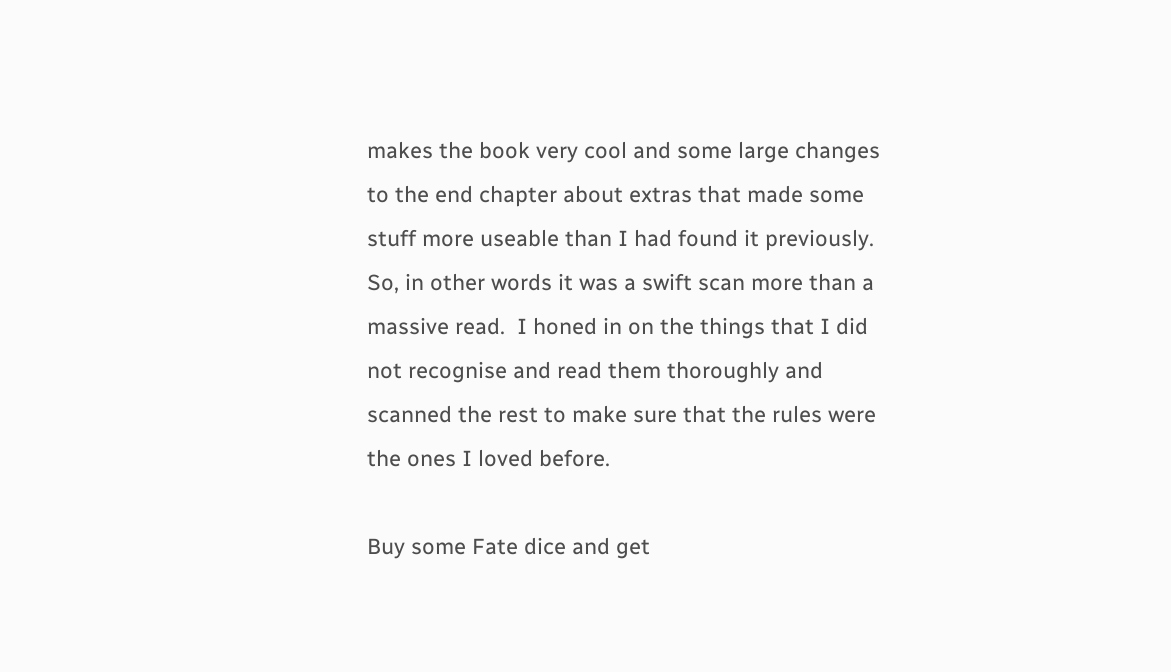makes the book very cool and some large changes to the end chapter about extras that made some stuff more useable than I had found it previously.  So, in other words it was a swift scan more than a massive read.  I honed in on the things that I did not recognise and read them thoroughly and scanned the rest to make sure that the rules were the ones I loved before.

Buy some Fate dice and get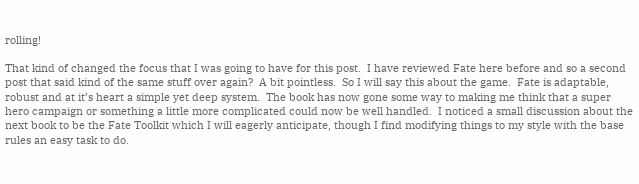rolling!

That kind of changed the focus that I was going to have for this post.  I have reviewed Fate here before and so a second post that said kind of the same stuff over again?  A bit pointless.  So I will say this about the game.  Fate is adaptable, robust and at it’s heart a simple yet deep system.  The book has now gone some way to making me think that a super hero campaign or something a little more complicated could now be well handled.  I noticed a small discussion about the next book to be the Fate Toolkit which I will eagerly anticipate, though I find modifying things to my style with the base rules an easy task to do.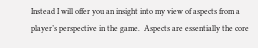Instead I will offer you an insight into my view of aspects from a player’s perspective in the game.  Aspects are essentially the core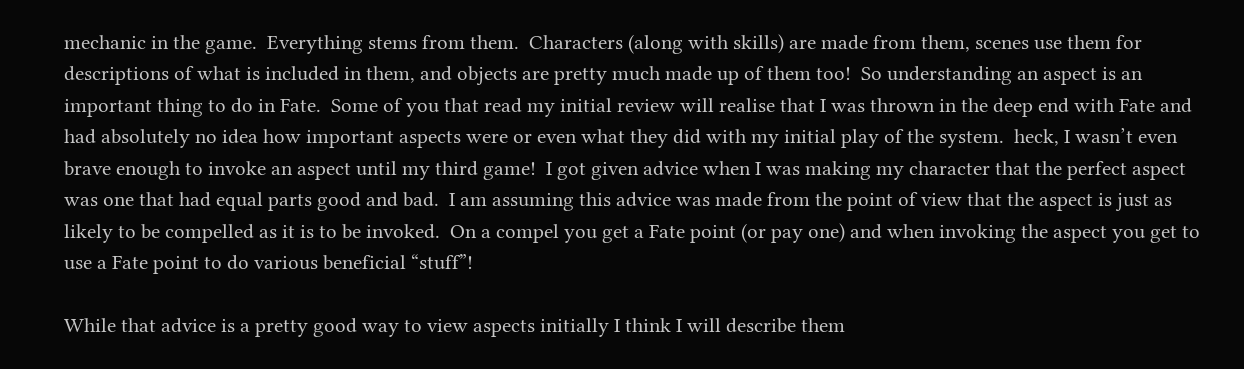mechanic in the game.  Everything stems from them.  Characters (along with skills) are made from them, scenes use them for descriptions of what is included in them, and objects are pretty much made up of them too!  So understanding an aspect is an important thing to do in Fate.  Some of you that read my initial review will realise that I was thrown in the deep end with Fate and had absolutely no idea how important aspects were or even what they did with my initial play of the system.  heck, I wasn’t even brave enough to invoke an aspect until my third game!  I got given advice when I was making my character that the perfect aspect was one that had equal parts good and bad.  I am assuming this advice was made from the point of view that the aspect is just as likely to be compelled as it is to be invoked.  On a compel you get a Fate point (or pay one) and when invoking the aspect you get to use a Fate point to do various beneficial “stuff”!

While that advice is a pretty good way to view aspects initially I think I will describe them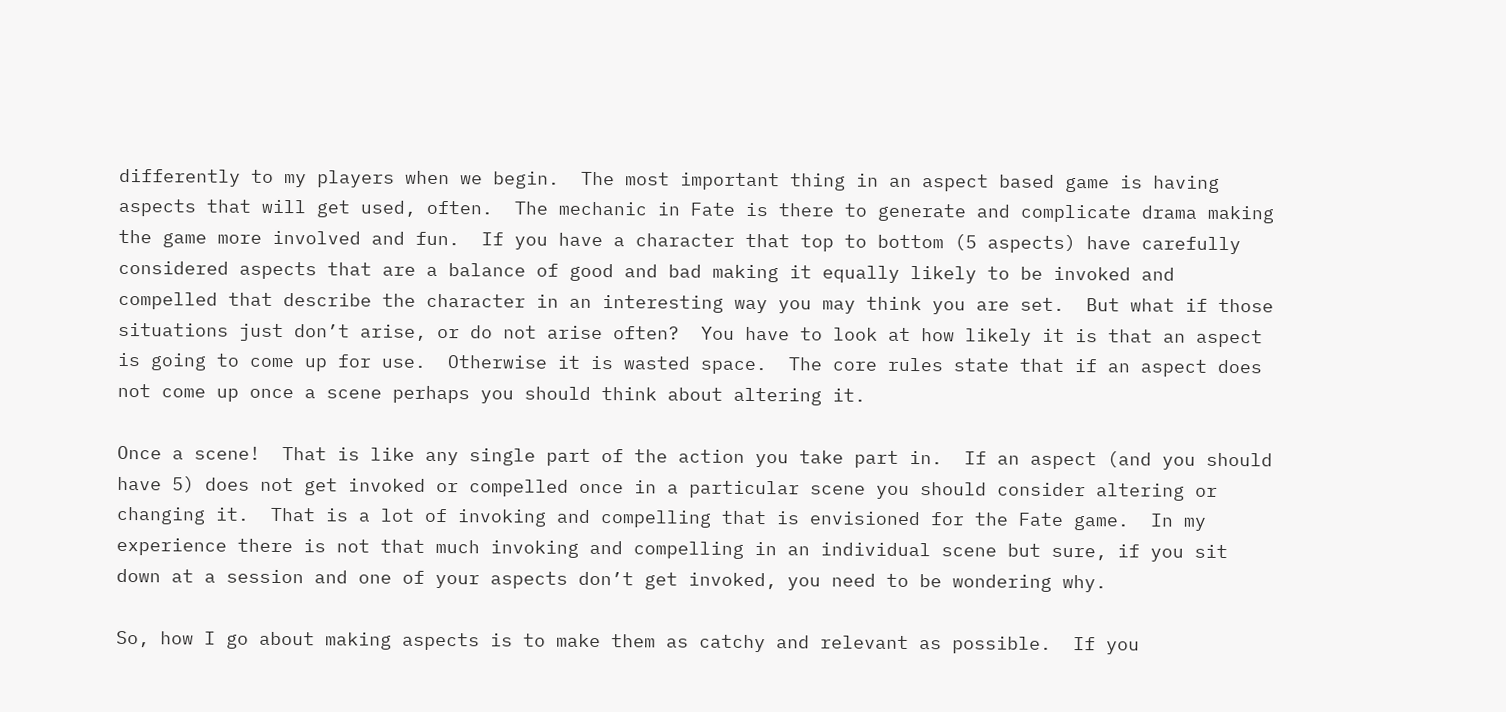differently to my players when we begin.  The most important thing in an aspect based game is having aspects that will get used, often.  The mechanic in Fate is there to generate and complicate drama making the game more involved and fun.  If you have a character that top to bottom (5 aspects) have carefully considered aspects that are a balance of good and bad making it equally likely to be invoked and compelled that describe the character in an interesting way you may think you are set.  But what if those situations just don’t arise, or do not arise often?  You have to look at how likely it is that an aspect is going to come up for use.  Otherwise it is wasted space.  The core rules state that if an aspect does not come up once a scene perhaps you should think about altering it.

Once a scene!  That is like any single part of the action you take part in.  If an aspect (and you should have 5) does not get invoked or compelled once in a particular scene you should consider altering or changing it.  That is a lot of invoking and compelling that is envisioned for the Fate game.  In my experience there is not that much invoking and compelling in an individual scene but sure, if you sit down at a session and one of your aspects don’t get invoked, you need to be wondering why.

So, how I go about making aspects is to make them as catchy and relevant as possible.  If you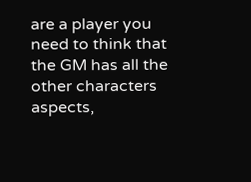are a player you need to think that the GM has all the other characters aspects,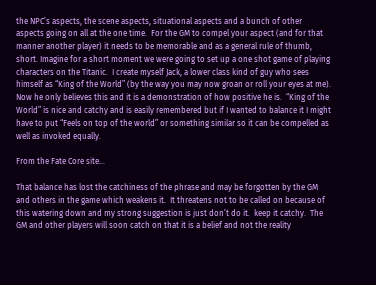the NPC’s aspects, the scene aspects, situational aspects and a bunch of other aspects going on all at the one time.  For the GM to compel your aspect (and for that manner another player) it needs to be memorable and as a general rule of thumb, short. Imagine for a short moment we were going to set up a one shot game of playing characters on the Titanic.  I create myself Jack, a lower class kind of guy who sees himself as “King of the World” (by the way you may now groan or roll your eyes at me).  Now he only believes this and it is a demonstration of how positive he is.  “King of the World” is nice and catchy and is easily remembered but if I wanted to balance it I might have to put “Feels on top of the world” or something similar so it can be compelled as well as invoked equally.

From the Fate Core site…

That balance has lost the catchiness of the phrase and may be forgotten by the GM and others in the game which weakens it.  It threatens not to be called on because of this watering down and my strong suggestion is just don’t do it.  keep it catchy.  The GM and other players will soon catch on that it is a belief and not the reality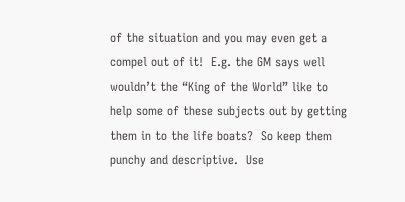of the situation and you may even get a compel out of it!  E.g. the GM says well wouldn’t the “King of the World” like to help some of these subjects out by getting them in to the life boats?  So keep them punchy and descriptive.  Use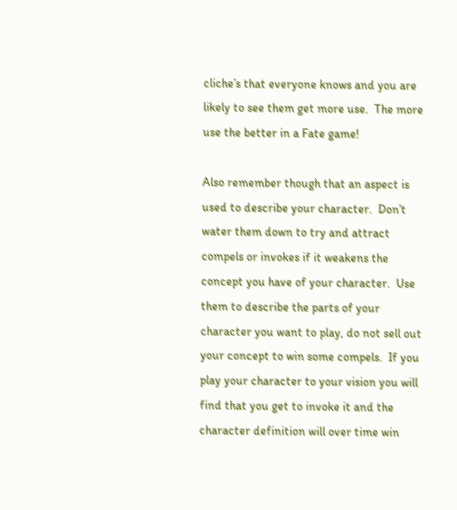cliche’s that everyone knows and you are likely to see them get more use.  The more use the better in a Fate game!

Also remember though that an aspect is used to describe your character.  Don’t water them down to try and attract compels or invokes if it weakens the concept you have of your character.  Use them to describe the parts of your character you want to play, do not sell out your concept to win some compels.  If you play your character to your vision you will find that you get to invoke it and the character definition will over time win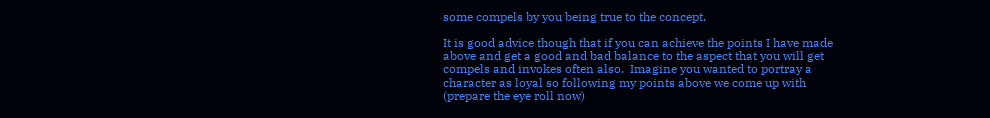some compels by you being true to the concept.

It is good advice though that if you can achieve the points I have made above and get a good and bad balance to the aspect that you will get compels and invokes often also.  Imagine you wanted to portray a character as loyal so following my points above we come up with (prepare the eye roll now)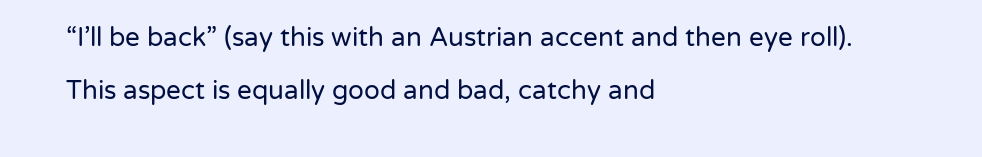“I’ll be back” (say this with an Austrian accent and then eye roll).  This aspect is equally good and bad, catchy and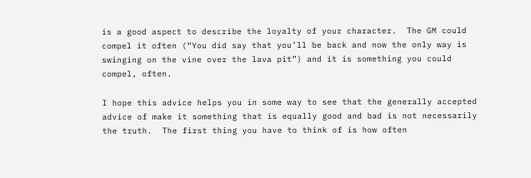is a good aspect to describe the loyalty of your character.  The GM could compel it often (“You did say that you’ll be back and now the only way is swinging on the vine over the lava pit”) and it is something you could compel, often.

I hope this advice helps you in some way to see that the generally accepted advice of make it something that is equally good and bad is not necessarily the truth.  The first thing you have to think of is how often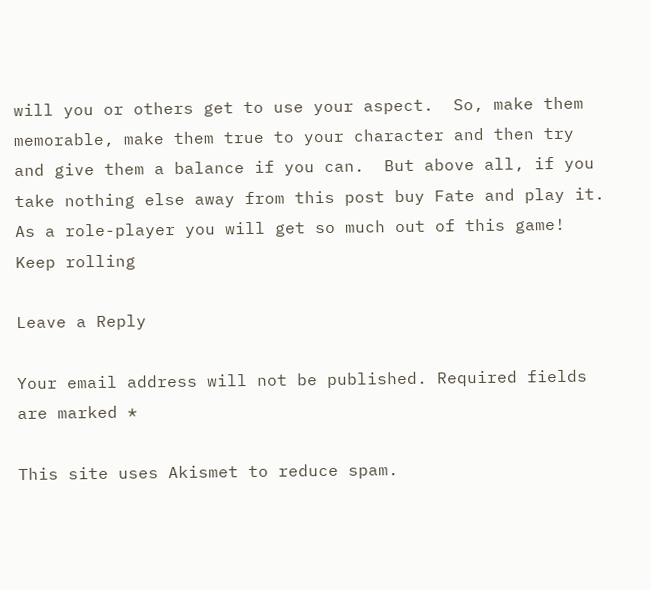will you or others get to use your aspect.  So, make them memorable, make them true to your character and then try and give them a balance if you can.  But above all, if you take nothing else away from this post buy Fate and play it.  As a role-player you will get so much out of this game!  Keep rolling

Leave a Reply

Your email address will not be published. Required fields are marked *

This site uses Akismet to reduce spam.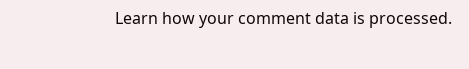Learn how your comment data is processed.